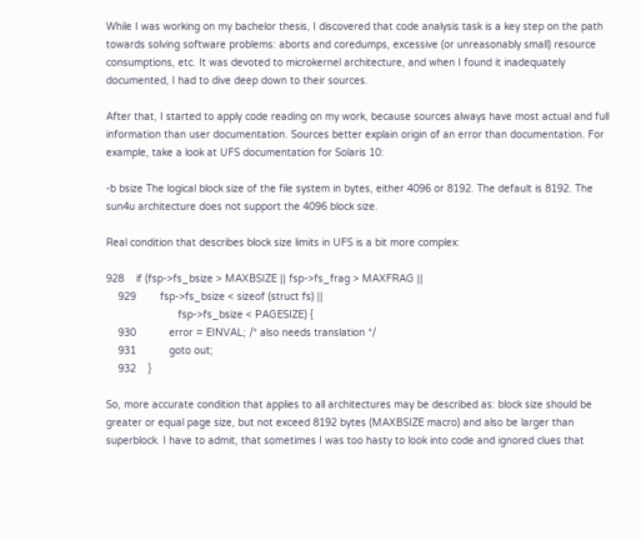While I was working on my bachelor thesis, I discovered that code analysis task is a key step on the path towards solving software problems: aborts and coredumps, excessive (or unreasonably small) resource consumptions, etc. It was devoted to microkernel architecture, and when I found it inadequately documented, I had to dive deep down to their sources.

After that, I started to apply code reading on my work, because sources always have most actual and full information than user documentation. Sources better explain origin of an error than documentation. For example, take a look at UFS documentation for Solaris 10:

-b bsize The logical block size of the file system in bytes, either 4096 or 8192. The default is 8192. The sun4u architecture does not support the 4096 block size.

Real condition that describes block size limits in UFS is a bit more complex:

928    if (fsp->fs_bsize > MAXBSIZE || fsp->fs_frag > MAXFRAG ||
    929        fsp->fs_bsize < sizeof (struct fs) ||
                        fsp->fs_bsize < PAGESIZE) {
    930           error = EINVAL; /* also needs translation */
    931           goto out;
    932    }

So, more accurate condition that applies to all architectures may be described as: block size should be greater or equal page size, but not exceed 8192 bytes (MAXBSIZE macro) and also be larger than superblock. I have to admit, that sometimes I was too hasty to look into code and ignored clues that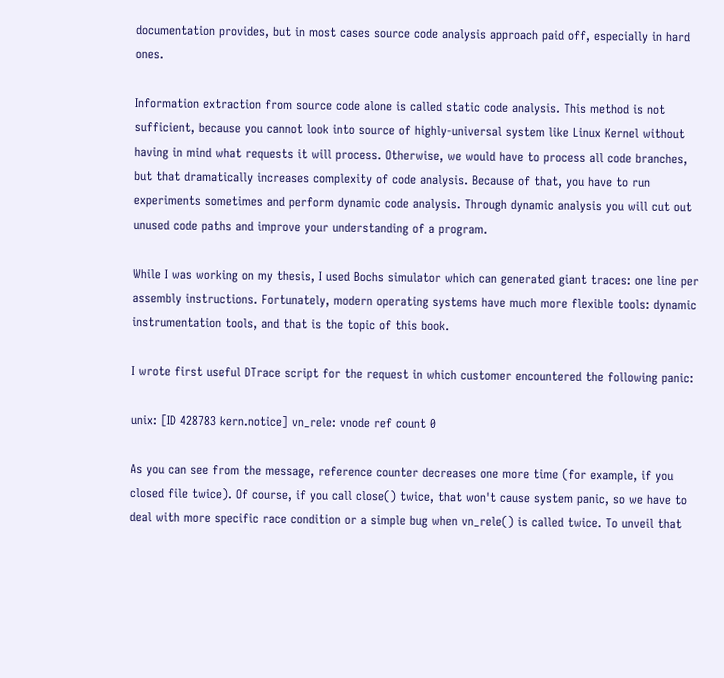documentation provides, but in most cases source code analysis approach paid off, especially in hard ones.

Information extraction from source code alone is called static code analysis. This method is not sufficient, because you cannot look into source of highly-universal system like Linux Kernel without having in mind what requests it will process. Otherwise, we would have to process all code branches, but that dramatically increases complexity of code analysis. Because of that, you have to run experiments sometimes and perform dynamic code analysis. Through dynamic analysis you will cut out unused code paths and improve your understanding of a program.

While I was working on my thesis, I used Bochs simulator which can generated giant traces: one line per assembly instructions. Fortunately, modern operating systems have much more flexible tools: dynamic instrumentation tools, and that is the topic of this book.

I wrote first useful DTrace script for the request in which customer encountered the following panic:

unix: [ID 428783 kern.notice] vn_rele: vnode ref count 0

As you can see from the message, reference counter decreases one more time (for example, if you closed file twice). Of course, if you call close() twice, that won't cause system panic, so we have to deal with more specific race condition or a simple bug when vn_rele() is called twice. To unveil that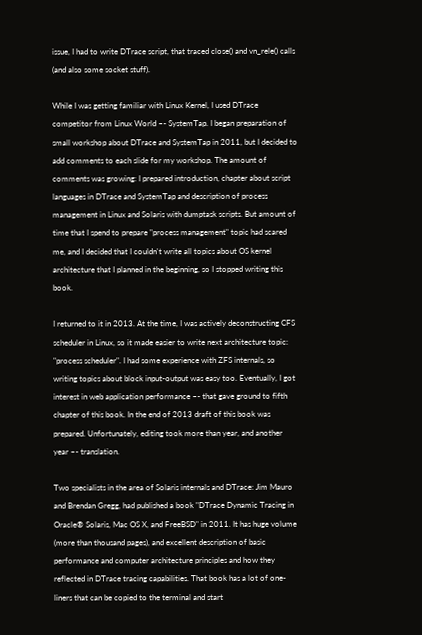issue, I had to write DTrace script, that traced close() and vn_rele() calls (and also some socket stuff).

While I was getting familiar with Linux Kernel, I used DTrace competitor from Linux World –- SystemTap. I began preparation of small workshop about DTrace and SystemTap in 2011, but I decided to add comments to each slide for my workshop. The amount of comments was growing: I prepared introduction, chapter about script languages in DTrace and SystemTap and description of process management in Linux and Solaris with dumptask scripts. But amount of time that I spend to prepare "process management" topic had scared me, and I decided that I couldn't write all topics about OS kernel architecture that I planned in the beginning, so I stopped writing this book.

I returned to it in 2013. At the time, I was actively deconstructing CFS scheduler in Linux, so it made easier to write next architecture topic: "process scheduler". I had some experience with ZFS internals, so writing topics about block input-output was easy too. Eventually, I got interest in web application performance –- that gave ground to fifth chapter of this book. In the end of 2013 draft of this book was prepared. Unfortunately, editing took more than year, and another year –- translation.

Two specialists in the area of Solaris internals and DTrace: Jim Mauro and Brendan Gregg, had published a book "DTrace Dynamic Tracing in Oracle® Solaris, Mac OS X, and FreeBSD" in 2011. It has huge volume (more than thousand pages), and excellent description of basic performance and computer architecture principles and how they reflected in DTrace tracing capabilities. That book has a lot of one-liners that can be copied to the terminal and start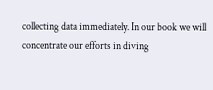collecting data immediately. In our book we will concentrate our efforts in diving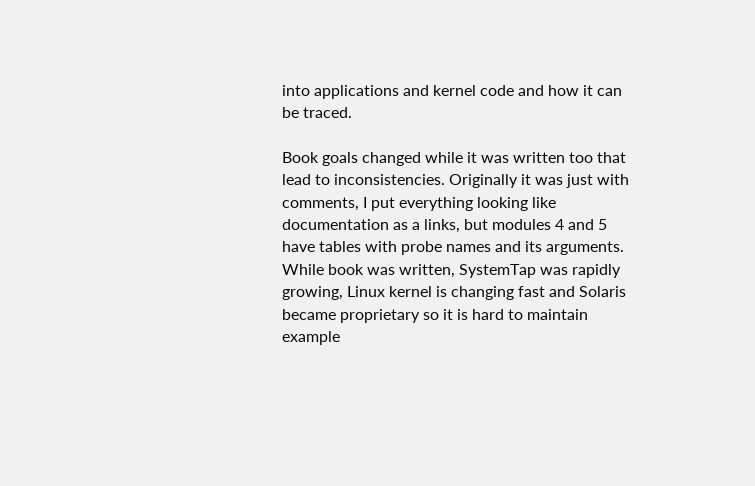into applications and kernel code and how it can be traced.

Book goals changed while it was written too that lead to inconsistencies. Originally it was just with comments, I put everything looking like documentation as a links, but modules 4 and 5 have tables with probe names and its arguments. While book was written, SystemTap was rapidly growing, Linux kernel is changing fast and Solaris became proprietary so it is hard to maintain example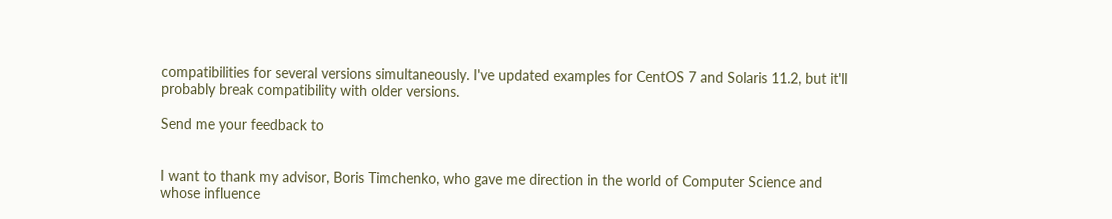compatibilities for several versions simultaneously. I've updated examples for CentOS 7 and Solaris 11.2, but it'll probably break compatibility with older versions.

Send me your feedback to


I want to thank my advisor, Boris Timchenko, who gave me direction in the world of Computer Science and whose influence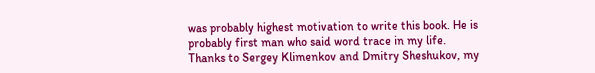was probably highest motivation to write this book. He is probably first man who said word trace in my life. Thanks to Sergey Klimenkov and Dmitry Sheshukov, my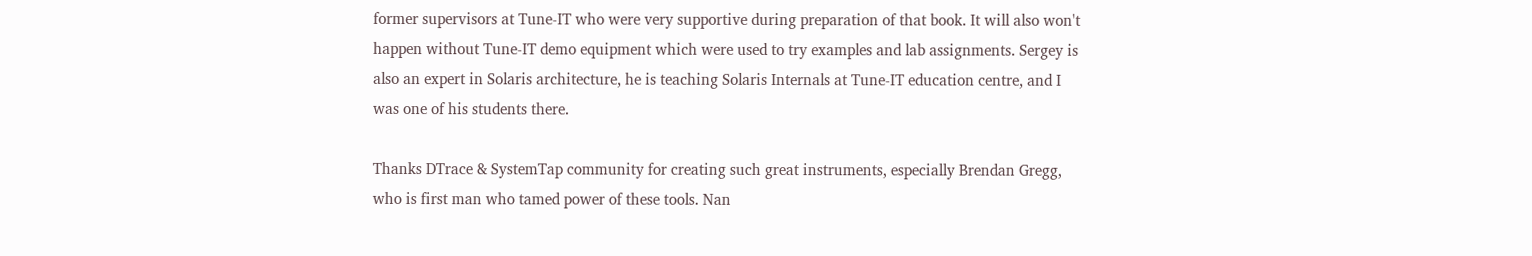former supervisors at Tune-IT who were very supportive during preparation of that book. It will also won't happen without Tune-IT demo equipment which were used to try examples and lab assignments. Sergey is also an expert in Solaris architecture, he is teaching Solaris Internals at Tune-IT education centre, and I was one of his students there.

Thanks DTrace & SystemTap community for creating such great instruments, especially Brendan Gregg, who is first man who tamed power of these tools. Nan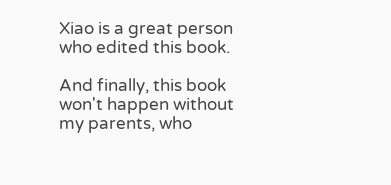Xiao is a great person who edited this book.

And finally, this book won't happen without my parents, who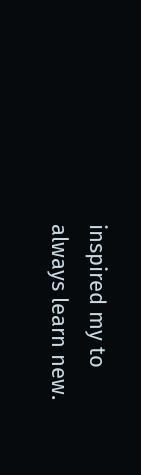inspired my to always learn new.